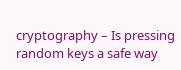cryptography – Is pressing random keys a safe way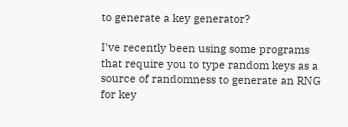to generate a key generator?

I've recently been using some programs that require you to type random keys as a source of randomness to generate an RNG for key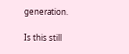generation.

Is this still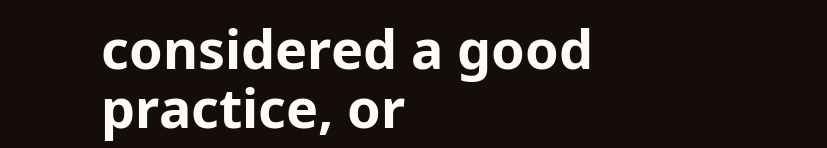considered a good practice, or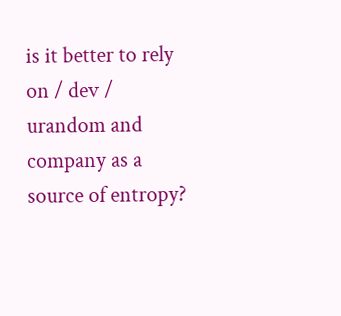is it better to rely on / dev / urandom and company as a source of entropy?